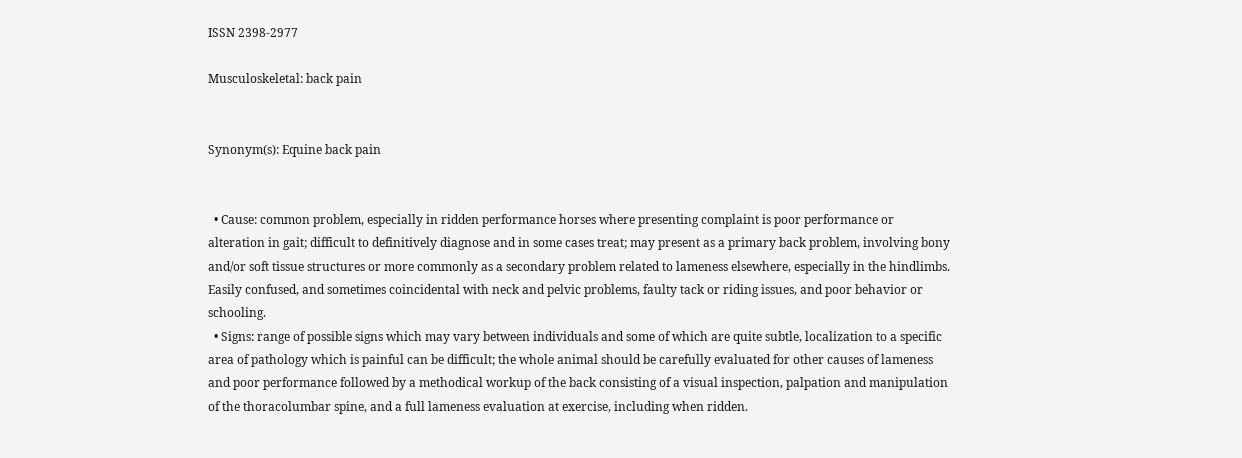ISSN 2398-2977

Musculoskeletal: back pain


Synonym(s): Equine back pain


  • Cause: common problem, especially in ridden performance horses where presenting complaint is poor performance or alteration in gait; difficult to definitively diagnose and in some cases treat; may present as a primary back problem, involving bony and/or soft tissue structures or more commonly as a secondary problem related to lameness elsewhere, especially in the hindlimbs. Easily confused, and sometimes coincidental with neck and pelvic problems, faulty tack or riding issues, and poor behavior or schooling.
  • Signs: range of possible signs which may vary between individuals and some of which are quite subtle, localization to a specific area of pathology which is painful can be difficult; the whole animal should be carefully evaluated for other causes of lameness and poor performance followed by a methodical workup of the back consisting of a visual inspection, palpation and manipulation of the thoracolumbar spine, and a full lameness evaluation at exercise, including when ridden.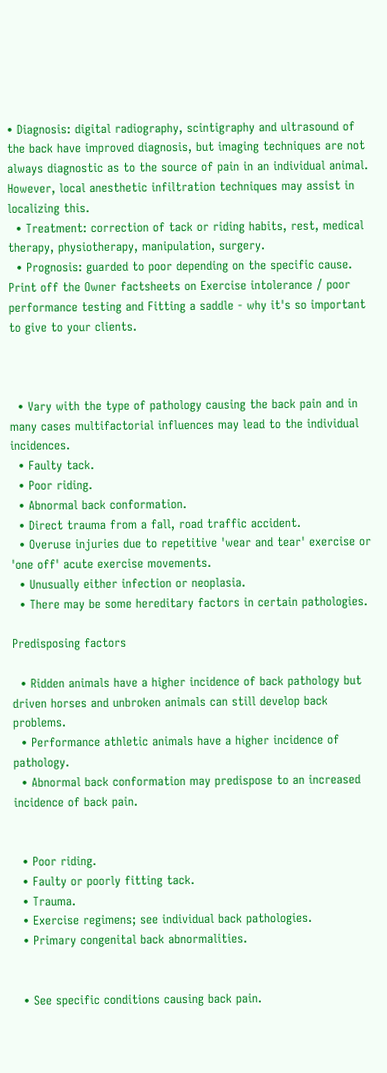• Diagnosis: digital radiography, scintigraphy and ultrasound of the back have improved diagnosis, but imaging techniques are not always diagnostic as to the source of pain in an individual animal. However, local anesthetic infiltration techniques may assist in localizing this.
  • Treatment: correction of tack or riding habits, rest, medical therapy, physiotherapy, manipulation, surgery.
  • Prognosis: guarded to poor depending on the specific cause.
Print off the Owner factsheets on Exercise intolerance / poor performance testing and Fitting a saddle - why it's so important to give to your clients.



  • Vary with the type of pathology causing the back pain and in many cases multifactorial influences may lead to the individual incidences.
  • Faulty tack.
  • Poor riding.
  • Abnormal back conformation.
  • Direct trauma from a fall, road traffic accident.
  • Overuse injuries due to repetitive 'wear and tear' exercise or 'one off' acute exercise movements.
  • Unusually either infection or neoplasia.
  • There may be some hereditary factors in certain pathologies.

Predisposing factors

  • Ridden animals have a higher incidence of back pathology but driven horses and unbroken animals can still develop back problems.
  • Performance athletic animals have a higher incidence of pathology.
  • Abnormal back conformation may predispose to an increased incidence of back pain.


  • Poor riding.
  • Faulty or poorly fitting tack.
  • Trauma.
  • Exercise regimens; see individual back pathologies.
  • Primary congenital back abnormalities.


  • See specific conditions causing back pain.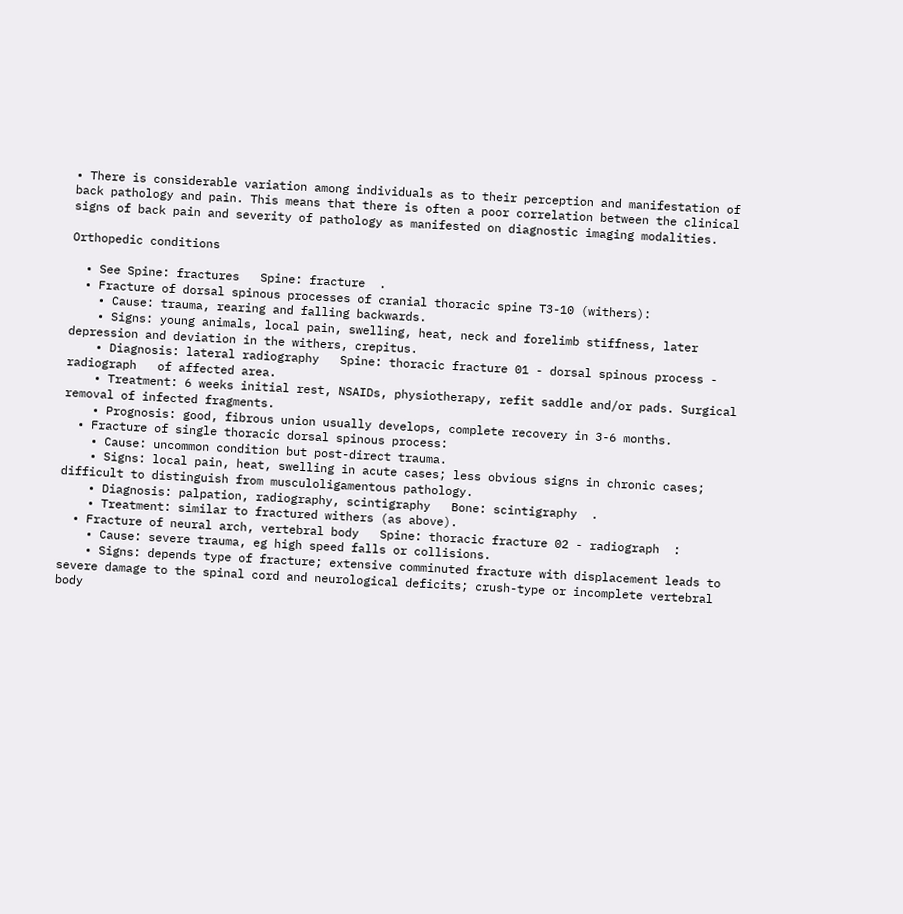• There is considerable variation among individuals as to their perception and manifestation of back pathology and pain. This means that there is often a poor correlation between the clinical signs of back pain and severity of pathology as manifested on diagnostic imaging modalities.

Orthopedic conditions

  • See Spine: fractures   Spine: fracture  .
  • Fracture of dorsal spinous processes of cranial thoracic spine T3-10 (withers):
    • Cause: trauma, rearing and falling backwards.
    • Signs: young animals, local pain, swelling, heat, neck and forelimb stiffness, later depression and deviation in the withers, crepitus.
    • Diagnosis: lateral radiography   Spine: thoracic fracture 01 - dorsal spinous process - radiograph   of affected area.
    • Treatment: 6 weeks initial rest, NSAIDs, physiotherapy, refit saddle and/or pads. Surgical removal of infected fragments.
    • Prognosis: good, fibrous union usually develops, complete recovery in 3-6 months.
  • Fracture of single thoracic dorsal spinous process:
    • Cause: uncommon condition but post-direct trauma.
    • Signs: local pain, heat, swelling in acute cases; less obvious signs in chronic cases; difficult to distinguish from musculoligamentous pathology.
    • Diagnosis: palpation, radiography, scintigraphy   Bone: scintigraphy  .
    • Treatment: similar to fractured withers (as above).
  • Fracture of neural arch, vertebral body   Spine: thoracic fracture 02 - radiograph  :
    • Cause: severe trauma, eg high speed falls or collisions.
    • Signs: depends type of fracture; extensive comminuted fracture with displacement leads to severe damage to the spinal cord and neurological deficits; crush-type or incomplete vertebral body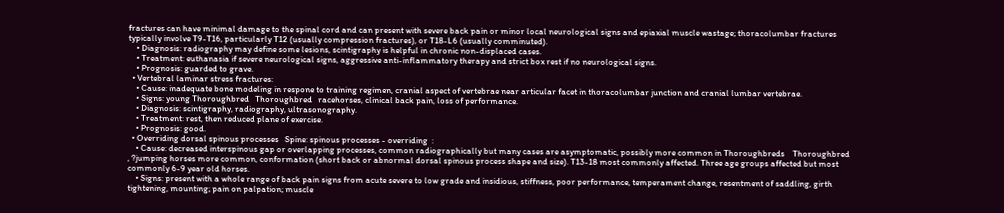fractures can have minimal damage to the spinal cord and can present with severe back pain or minor local neurological signs and epiaxial muscle wastage; thoracolumbar fractures typically involve T9-T16, particularly T12 (usually compression fractures), or T18-L6 (usually comminuted).
    • Diagnosis: radiography may define some lesions, scintigraphy is helpful in chronic non-displaced cases.
    • Treatment: euthanasia if severe neurological signs, aggressive anti-inflammatory therapy and strict box rest if no neurological signs.
    • Prognosis: guarded to grave.
  • Vertebral laminar stress fractures:
    • Cause: inadequate bone modeling in respone to training regimen, cranial aspect of vertebrae near articular facet in thoracolumbar junction and cranial lumbar vertebrae.
    • Signs: young Thoroughbred   Thoroughbred   racehorses, clinical back pain, loss of performance.
    • Diagnosis: scintigraphy, radiography, ultrasonography.
    • Treatment: rest, then reduced plane of exercise.
    • Prognosis: good.
  • Overriding dorsal spinous processes   Spine: spinous processes - overriding  :
    • Cause: decreased interspinous gap or overlapping processes, common radiographically but many cases are asymptomatic, possibly more common in Thoroughbreds    Thoroughbred  , ?jumping horses more common, conformation (short back or abnormal dorsal spinous process shape and size). T13-18 most commonly affected. Three age groups affected but most commonly 6-9 year old horses.
    • Signs: present with a whole range of back pain signs from acute severe to low grade and insidious, stiffness, poor performance, temperament change, resentment of saddling, girth tightening, mounting; pain on palpation; muscle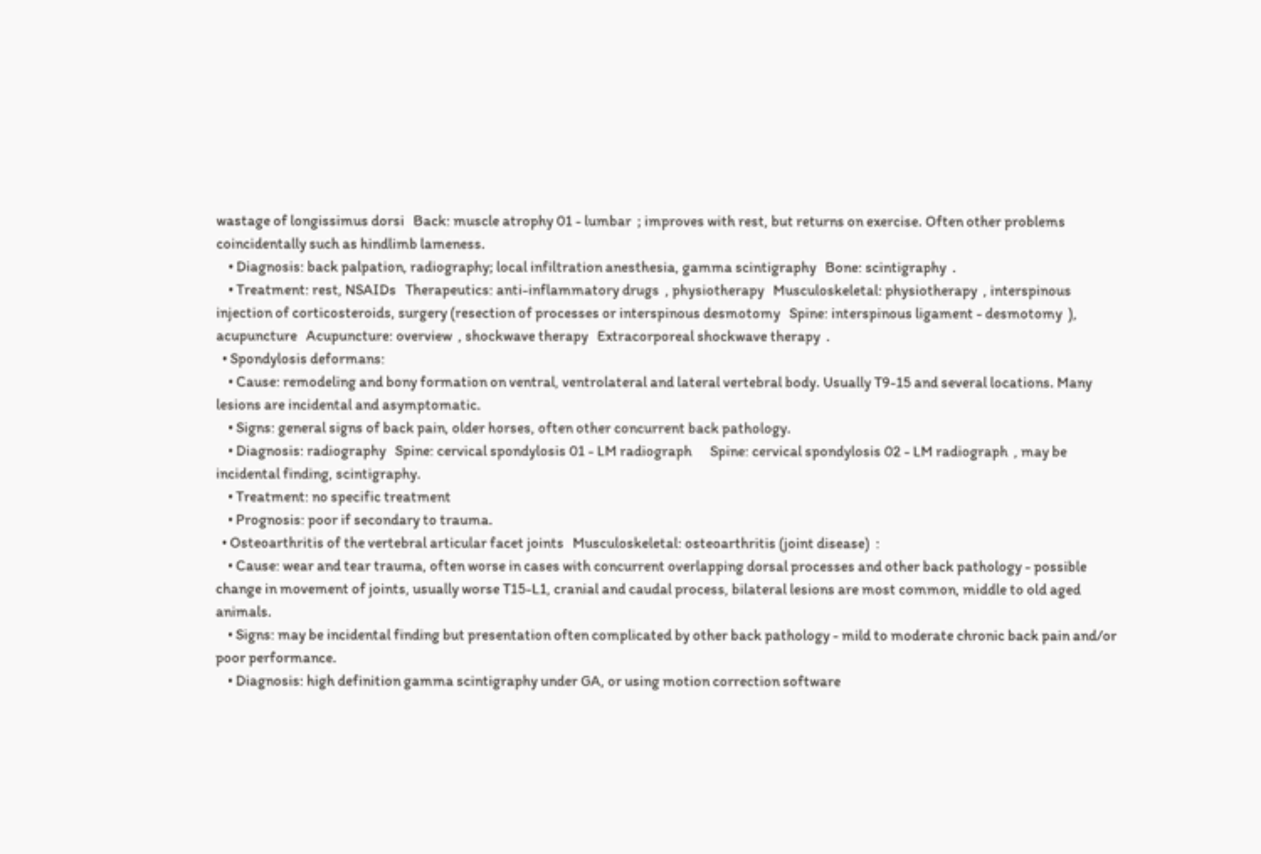wastage of longissimus dorsi   Back: muscle atrophy 01 - lumbar  ; improves with rest, but returns on exercise. Often other problems coincidentally such as hindlimb lameness.
    • Diagnosis: back palpation, radiography; local infiltration anesthesia, gamma scintigraphy   Bone: scintigraphy  .
    • Treatment: rest, NSAIDs   Therapeutics: anti-inflammatory drugs  , physiotherapy   Musculoskeletal: physiotherapy  , interspinous injection of corticosteroids, surgery (resection of processes or interspinous desmotomy   Spine: interspinous ligament - desmotomy  ), acupuncture   Acupuncture: overview  , shockwave therapy   Extracorporeal shockwave therapy  .
  • Spondylosis deformans:
    • Cause: remodeling and bony formation on ventral, ventrolateral and lateral vertebral body. Usually T9-15 and several locations. Many lesions are incidental and asymptomatic.
    • Signs: general signs of back pain, older horses, often other concurrent back pathology.
    • Diagnosis: radiography   Spine: cervical spondylosis 01 - LM radiograph      Spine: cervical spondylosis 02 - LM radiograph  , may be incidental finding, scintigraphy.
    • Treatment: no specific treatment
    • Prognosis: poor if secondary to trauma.
  • Osteoarthritis of the vertebral articular facet joints   Musculoskeletal: osteoarthritis (joint disease)  :
    • Cause: wear and tear trauma, often worse in cases with concurrent overlapping dorsal processes and other back pathology - possible change in movement of joints, usually worse T15-L1, cranial and caudal process, bilateral lesions are most common, middle to old aged animals.
    • Signs: may be incidental finding but presentation often complicated by other back pathology - mild to moderate chronic back pain and/or poor performance.
    • Diagnosis: high definition gamma scintigraphy under GA, or using motion correction software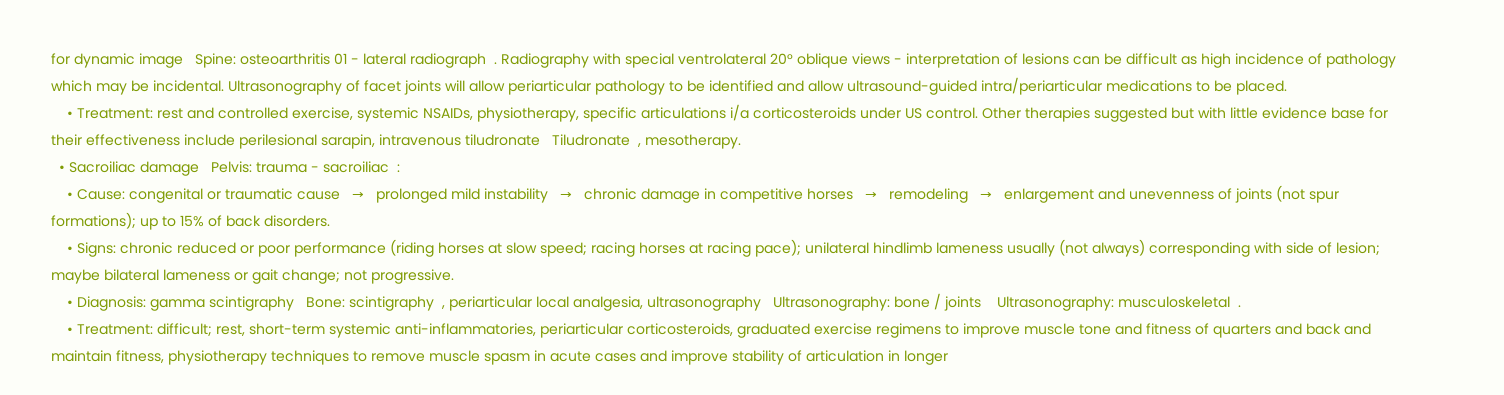for dynamic image   Spine: osteoarthritis 01 - lateral radiograph  . Radiography with special ventrolateral 20° oblique views - interpretation of lesions can be difficult as high incidence of pathology which may be incidental. Ultrasonography of facet joints will allow periarticular pathology to be identified and allow ultrasound-guided intra/periarticular medications to be placed.
    • Treatment: rest and controlled exercise, systemic NSAIDs, physiotherapy, specific articulations i/a corticosteroids under US control. Other therapies suggested but with little evidence base for their effectiveness include perilesional sarapin, intravenous tiludronate   Tiludronate  , mesotherapy.
  • Sacroiliac damage   Pelvis: trauma - sacroiliac  :
    • Cause: congenital or traumatic cause   →   prolonged mild instability   →   chronic damage in competitive horses   →   remodeling   →   enlargement and unevenness of joints (not spur formations); up to 15% of back disorders.
    • Signs: chronic reduced or poor performance (riding horses at slow speed; racing horses at racing pace); unilateral hindlimb lameness usually (not always) corresponding with side of lesion; maybe bilateral lameness or gait change; not progressive.
    • Diagnosis: gamma scintigraphy   Bone: scintigraphy  , periarticular local analgesia, ultrasonography   Ultrasonography: bone / joints    Ultrasonography: musculoskeletal  .
    • Treatment: difficult; rest, short-term systemic anti-inflammatories, periarticular corticosteroids, graduated exercise regimens to improve muscle tone and fitness of quarters and back and maintain fitness, physiotherapy techniques to remove muscle spasm in acute cases and improve stability of articulation in longer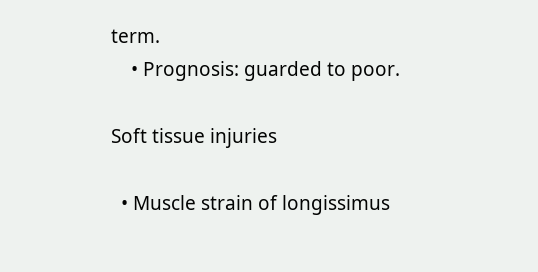term.
    • Prognosis: guarded to poor.

Soft tissue injuries

  • Muscle strain of longissimus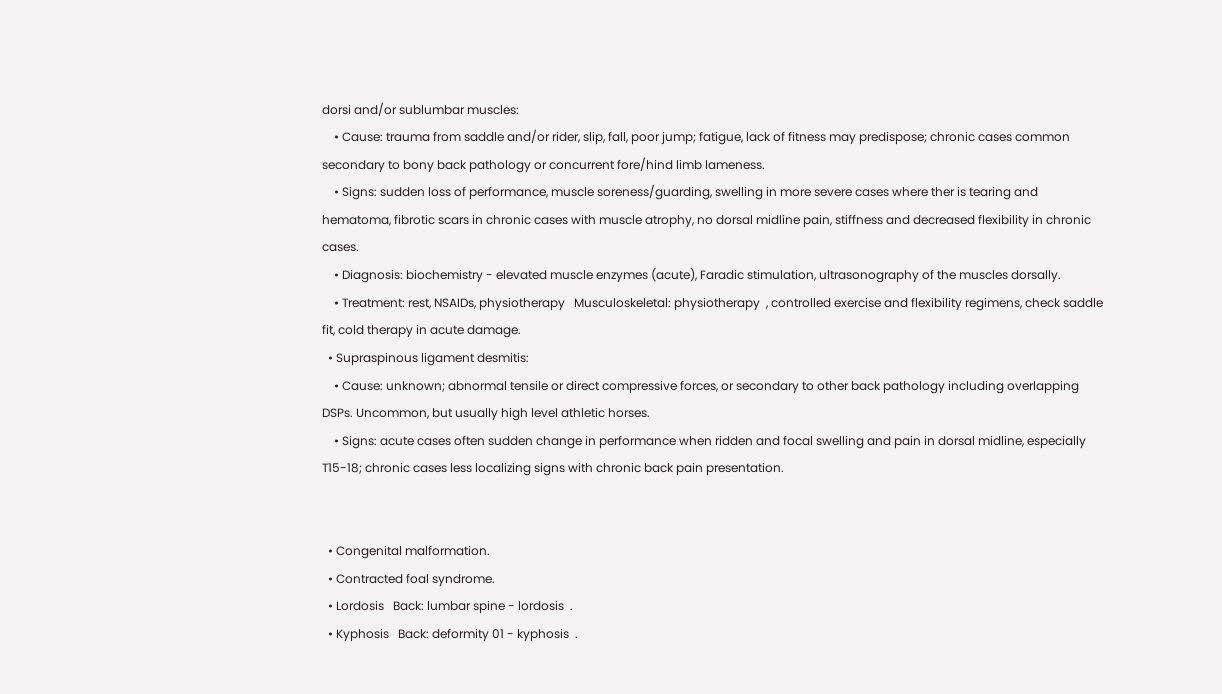dorsi and/or sublumbar muscles:
    • Cause: trauma from saddle and/or rider, slip, fall, poor jump; fatigue, lack of fitness may predispose; chronic cases common secondary to bony back pathology or concurrent fore/hind limb lameness.
    • Signs: sudden loss of performance, muscle soreness/guarding, swelling in more severe cases where ther is tearing and hematoma, fibrotic scars in chronic cases with muscle atrophy, no dorsal midline pain, stiffness and decreased flexibility in chronic cases.
    • Diagnosis: biochemistry - elevated muscle enzymes (acute), Faradic stimulation, ultrasonography of the muscles dorsally.
    • Treatment: rest, NSAIDs, physiotherapy   Musculoskeletal: physiotherapy  , controlled exercise and flexibility regimens, check saddle fit, cold therapy in acute damage.
  • Supraspinous ligament desmitis:
    • Cause: unknown; abnormal tensile or direct compressive forces, or secondary to other back pathology including overlapping DSPs. Uncommon, but usually high level athletic horses.
    • Signs: acute cases often sudden change in performance when ridden and focal swelling and pain in dorsal midline, especially T15-18; chronic cases less localizing signs with chronic back pain presentation.


  • Congenital malformation.
  • Contracted foal syndrome.
  • Lordosis   Back: lumbar spine - lordosis  .
  • Kyphosis   Back: deformity 01 - kyphosis  .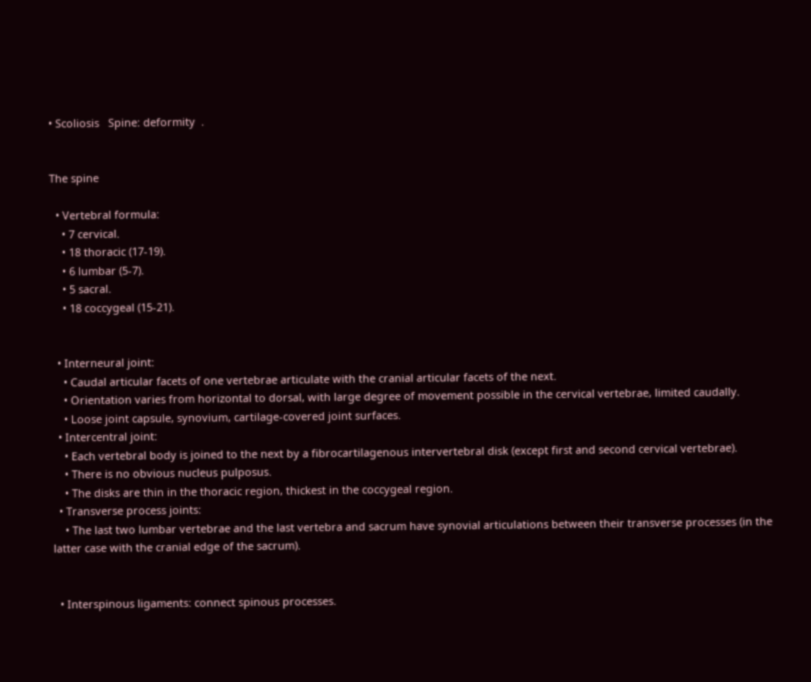• Scoliosis   Spine: deformity  .


The spine

  • Vertebral formula:
    • 7 cervical.
    • 18 thoracic (17-19).
    • 6 lumbar (5-7).
    • 5 sacral.
    • 18 coccygeal (15-21).


  • Interneural joint:
    • Caudal articular facets of one vertebrae articulate with the cranial articular facets of the next.
    • Orientation varies from horizontal to dorsal, with large degree of movement possible in the cervical vertebrae, limited caudally.
    • Loose joint capsule, synovium, cartilage-covered joint surfaces.
  • Intercentral joint:
    • Each vertebral body is joined to the next by a fibrocartilagenous intervertebral disk (except first and second cervical vertebrae).
    • There is no obvious nucleus pulposus.
    • The disks are thin in the thoracic region, thickest in the coccygeal region.
  • Transverse process joints:
    • The last two lumbar vertebrae and the last vertebra and sacrum have synovial articulations between their transverse processes (in the latter case with the cranial edge of the sacrum).


  • Interspinous ligaments: connect spinous processes.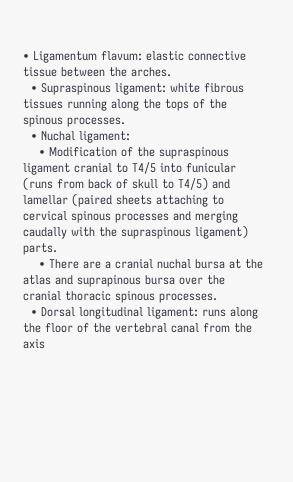• Ligamentum flavum: elastic connective tissue between the arches.
  • Supraspinous ligament: white fibrous tissues running along the tops of the spinous processes.
  • Nuchal ligament:
    • Modification of the supraspinous ligament cranial to T4/5 into funicular (runs from back of skull to T4/5) and lamellar (paired sheets attaching to cervical spinous processes and merging caudally with the supraspinous ligament) parts.
    • There are a cranial nuchal bursa at the atlas and suprapinous bursa over the cranial thoracic spinous processes.
  • Dorsal longitudinal ligament: runs along the floor of the vertebral canal from the axis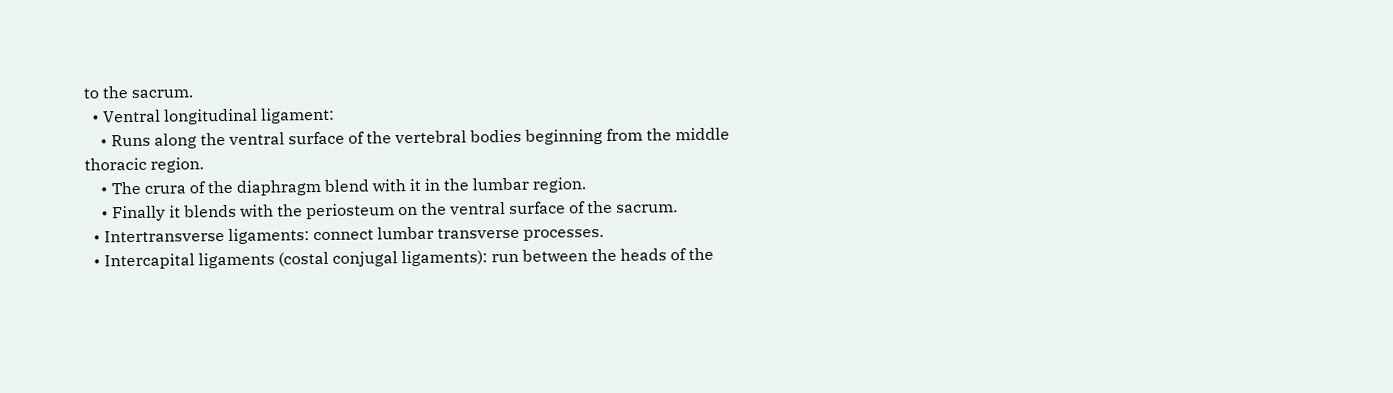to the sacrum.
  • Ventral longitudinal ligament:
    • Runs along the ventral surface of the vertebral bodies beginning from the middle thoracic region.
    • The crura of the diaphragm blend with it in the lumbar region.
    • Finally it blends with the periosteum on the ventral surface of the sacrum.
  • Intertransverse ligaments: connect lumbar transverse processes.
  • Intercapital ligaments (costal conjugal ligaments): run between the heads of the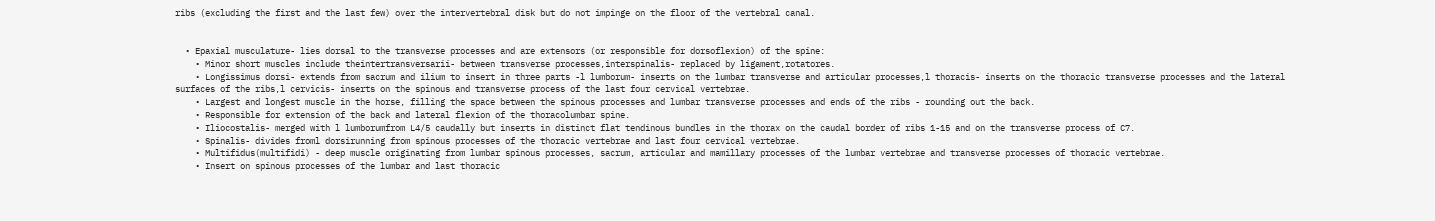ribs (excluding the first and the last few) over the intervertebral disk but do not impinge on the floor of the vertebral canal.


  • Epaxial musculature- lies dorsal to the transverse processes and are extensors (or responsible for dorsoflexion) of the spine:
    • Minor short muscles include theintertransversarii- between transverse processes,interspinalis- replaced by ligament,rotatores.
    • Longissimus dorsi- extends from sacrum and ilium to insert in three parts -l lumborum- inserts on the lumbar transverse and articular processes,l thoracis- inserts on the thoracic transverse processes and the lateral surfaces of the ribs,l cervicis- inserts on the spinous and transverse process of the last four cervical vertebrae.
    • Largest and longest muscle in the horse, filling the space between the spinous processes and lumbar transverse processes and ends of the ribs - rounding out the back.
    • Responsible for extension of the back and lateral flexion of the thoracolumbar spine.
    • Iliocostalis- merged with l lumborumfrom L4/5 caudally but inserts in distinct flat tendinous bundles in the thorax on the caudal border of ribs 1-15 and on the transverse process of C7.
    • Spinalis- divides froml dorsirunning from spinous processes of the thoracic vertebrae and last four cervical vertebrae.
    • Multifidus(multifidi) - deep muscle originating from lumbar spinous processes, sacrum, articular and mamillary processes of the lumbar vertebrae and transverse processes of thoracic vertebrae.
    • Insert on spinous processes of the lumbar and last thoracic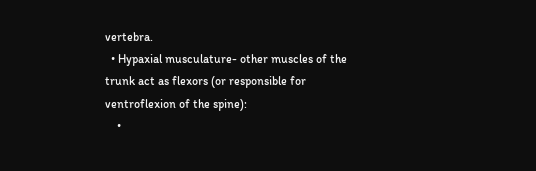vertebra.
  • Hypaxial musculature- other muscles of the trunk act as flexors (or responsible for ventroflexion of the spine):
    •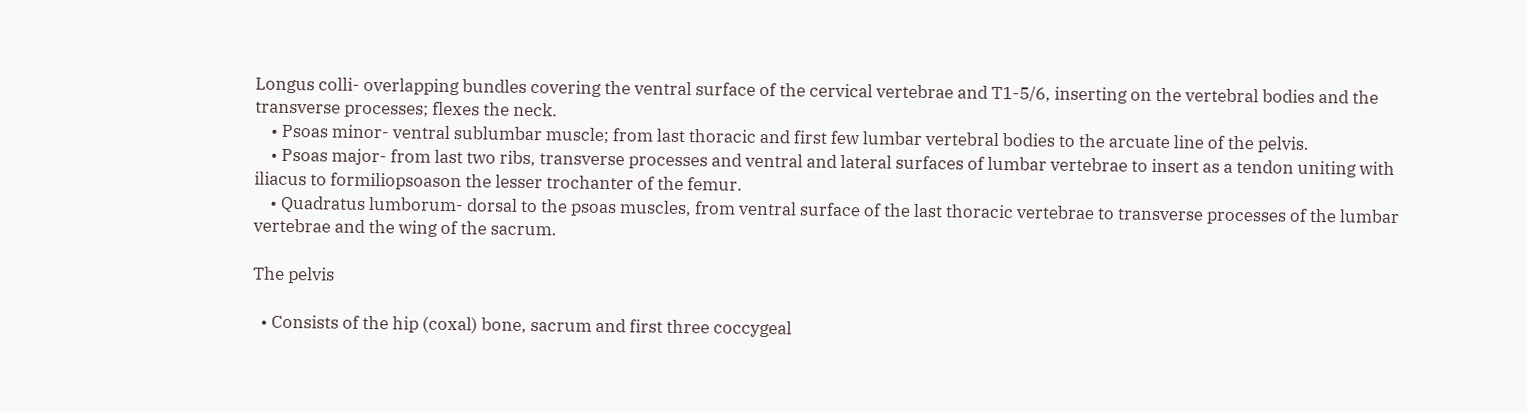Longus colli- overlapping bundles covering the ventral surface of the cervical vertebrae and T1-5/6, inserting on the vertebral bodies and the transverse processes; flexes the neck.
    • Psoas minor- ventral sublumbar muscle; from last thoracic and first few lumbar vertebral bodies to the arcuate line of the pelvis.
    • Psoas major- from last two ribs, transverse processes and ventral and lateral surfaces of lumbar vertebrae to insert as a tendon uniting with iliacus to formiliopsoason the lesser trochanter of the femur.
    • Quadratus lumborum- dorsal to the psoas muscles, from ventral surface of the last thoracic vertebrae to transverse processes of the lumbar vertebrae and the wing of the sacrum.

The pelvis

  • Consists of the hip (coxal) bone, sacrum and first three coccygeal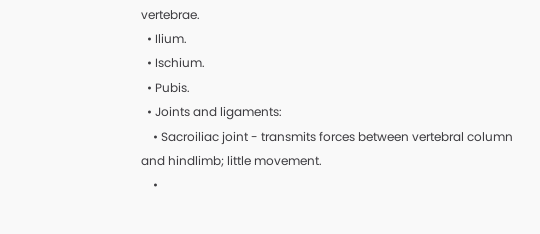vertebrae.
  • Ilium.
  • Ischium.
  • Pubis.
  • Joints and ligaments:
    • Sacroiliac joint - transmits forces between vertebral column and hindlimb; little movement.
    •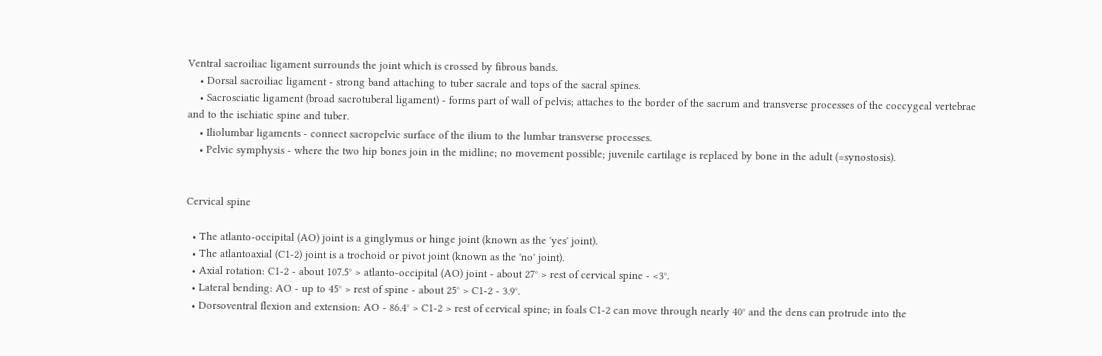Ventral sacroiliac ligament surrounds the joint which is crossed by fibrous bands.
    • Dorsal sacroiliac ligament - strong band attaching to tuber sacrale and tops of the sacral spines.
    • Sacrosciatic ligament (broad sacrotuberal ligament) - forms part of wall of pelvis; attaches to the border of the sacrum and transverse processes of the coccygeal vertebrae and to the ischiatic spine and tuber.
    • Iliolumbar ligaments - connect sacropelvic surface of the ilium to the lumbar transverse processes.
    • Pelvic symphysis - where the two hip bones join in the midline; no movement possible; juvenile cartilage is replaced by bone in the adult (=synostosis).


Cervical spine

  • The atlanto-occipital (AO) joint is a ginglymus or hinge joint (known as the 'yes' joint).
  • The atlantoaxial (C1-2) joint is a trochoid or pivot joint (known as the 'no' joint).
  • Axial rotation: C1-2 - about 107.5° > atlanto-occipital (AO) joint - about 27° > rest of cervical spine - <3°.
  • Lateral bending: AO - up to 45° > rest of spine - about 25° > C1-2 - 3.9°.
  • Dorsoventral flexion and extension: AO - 86.4° > C1-2 > rest of cervical spine; in foals C1-2 can move through nearly 40° and the dens can protrude into the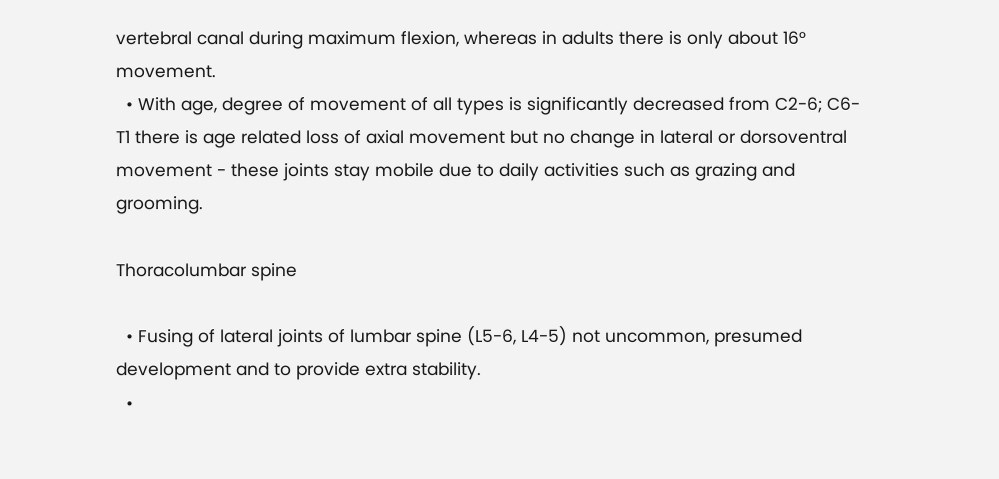vertebral canal during maximum flexion, whereas in adults there is only about 16° movement.
  • With age, degree of movement of all types is significantly decreased from C2-6; C6-T1 there is age related loss of axial movement but no change in lateral or dorsoventral movement - these joints stay mobile due to daily activities such as grazing and grooming.

Thoracolumbar spine

  • Fusing of lateral joints of lumbar spine (L5-6, L4-5) not uncommon, presumed development and to provide extra stability.
  •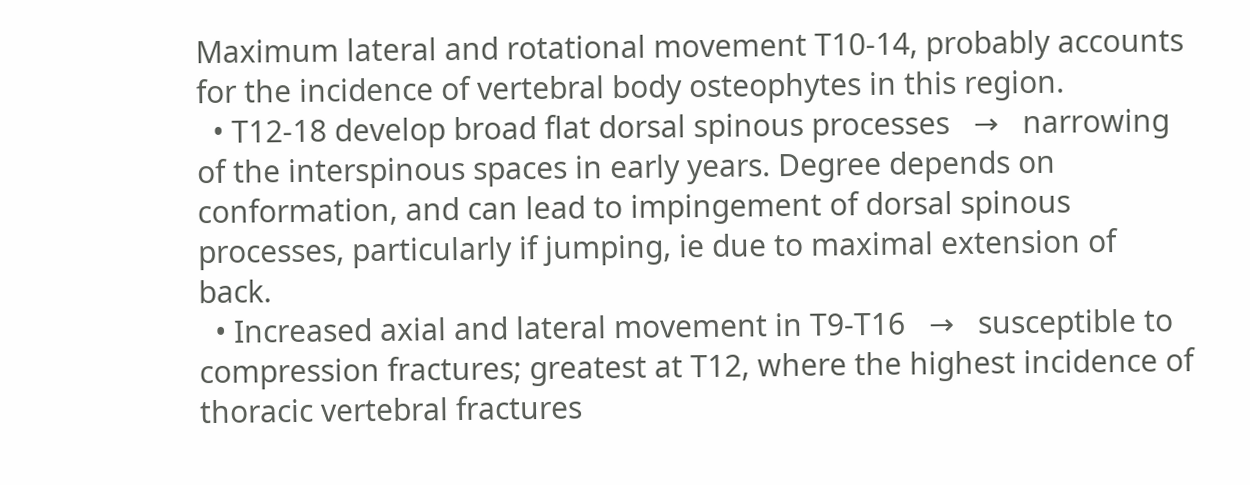Maximum lateral and rotational movement T10-14, probably accounts for the incidence of vertebral body osteophytes in this region.
  • T12-18 develop broad flat dorsal spinous processes   →   narrowing of the interspinous spaces in early years. Degree depends on conformation, and can lead to impingement of dorsal spinous processes, particularly if jumping, ie due to maximal extension of back.
  • Increased axial and lateral movement in T9-T16   →   susceptible to compression fractures; greatest at T12, where the highest incidence of thoracic vertebral fractures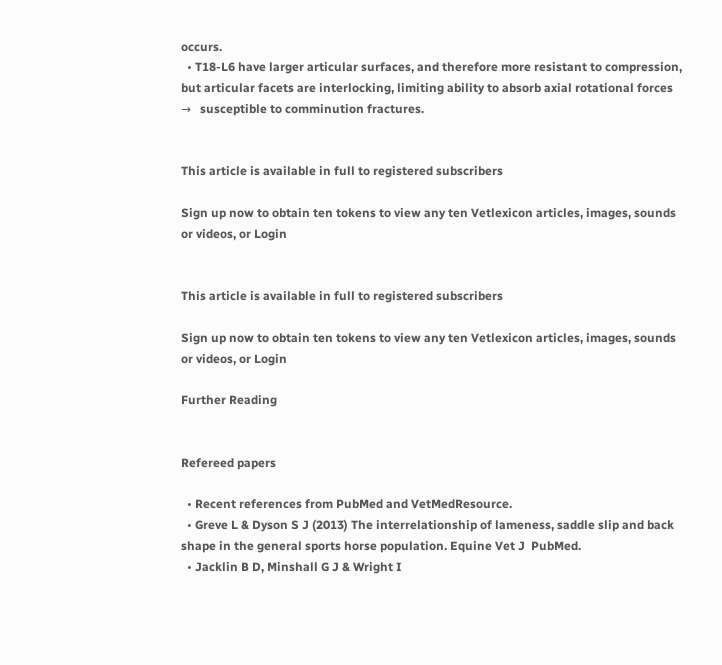occurs.
  • T18-L6 have larger articular surfaces, and therefore more resistant to compression, but articular facets are interlocking, limiting ability to absorb axial rotational forces   →   susceptible to comminution fractures.


This article is available in full to registered subscribers

Sign up now to obtain ten tokens to view any ten Vetlexicon articles, images, sounds or videos, or Login


This article is available in full to registered subscribers

Sign up now to obtain ten tokens to view any ten Vetlexicon articles, images, sounds or videos, or Login

Further Reading


Refereed papers

  • Recent references from PubMed and VetMedResource.
  • Greve L & Dyson S J (2013) The interrelationship of lameness, saddle slip and back shape in the general sports horse population. Equine Vet J  PubMed.
  • Jacklin B D, Minshall G J & Wright I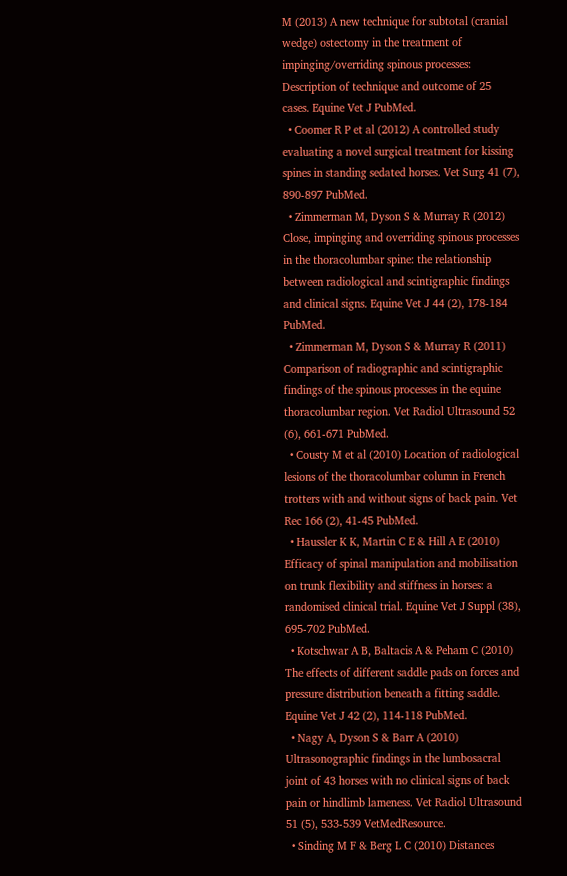M (2013) A new technique for subtotal (cranial wedge) ostectomy in the treatment of impinging/overriding spinous processes: Description of technique and outcome of 25 cases. Equine Vet J PubMed.
  • Coomer R P et al (2012) A controlled study evaluating a novel surgical treatment for kissing spines in standing sedated horses. Vet Surg 41 (7), 890-897 PubMed.
  • Zimmerman M, Dyson S & Murray R (2012) Close, impinging and overriding spinous processes in the thoracolumbar spine: the relationship between radiological and scintigraphic findings and clinical signs. Equine Vet J 44 (2), 178-184 PubMed.
  • Zimmerman M, Dyson S & Murray R (2011) Comparison of radiographic and scintigraphic findings of the spinous processes in the equine thoracolumbar region. Vet Radiol Ultrasound 52 (6), 661-671 PubMed.
  • Cousty M et al (2010) Location of radiological lesions of the thoracolumbar column in French trotters with and without signs of back pain. Vet Rec 166 (2), 41-45 PubMed.
  • Haussler K K, Martin C E & Hill A E (2010) Efficacy of spinal manipulation and mobilisation on trunk flexibility and stiffness in horses: a randomised clinical trial. Equine Vet J Suppl (38), 695-702 PubMed.
  • Kotschwar A B, Baltacis A & Peham C (2010) The effects of different saddle pads on forces and pressure distribution beneath a fitting saddle. Equine Vet J 42 (2), 114-118 PubMed.
  • Nagy A, Dyson S & Barr A (2010) Ultrasonographic findings in the lumbosacral joint of 43 horses with no clinical signs of back pain or hindlimb lameness. Vet Radiol Ultrasound 51 (5), 533-539 VetMedResource.
  • Sinding M F & Berg L C (2010) Distances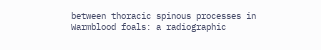between thoracic spinous processes in Warmblood foals: a radiographic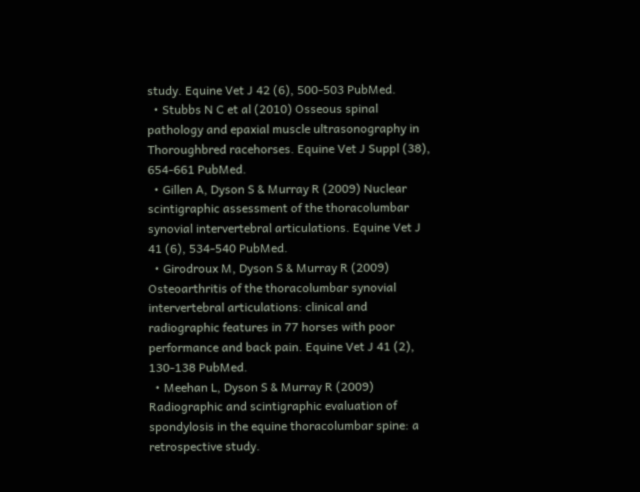study. Equine Vet J 42 (6), 500-503 PubMed.
  • Stubbs N C et al (2010) Osseous spinal pathology and epaxial muscle ultrasonography in Thoroughbred racehorses. Equine Vet J Suppl (38), 654-661 PubMed.
  • Gillen A, Dyson S & Murray R (2009) Nuclear scintigraphic assessment of the thoracolumbar synovial intervertebral articulations. Equine Vet J 41 (6), 534-540 PubMed.
  • Girodroux M, Dyson S & Murray R (2009) Osteoarthritis of the thoracolumbar synovial intervertebral articulations: clinical and radiographic features in 77 horses with poor performance and back pain. Equine Vet J 41 (2), 130-138 PubMed.
  • Meehan L, Dyson S & Murray R (2009) Radiographic and scintigraphic evaluation of spondylosis in the equine thoracolumbar spine: a retrospective study.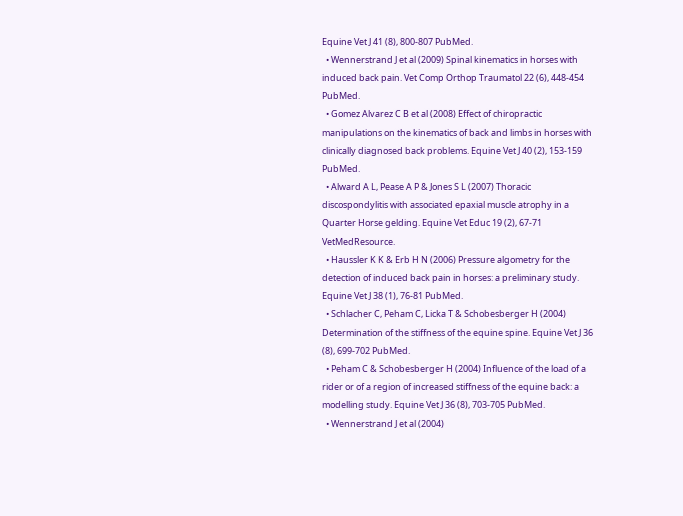Equine Vet J 41 (8), 800-807 PubMed.
  • Wennerstrand J et al (2009) Spinal kinematics in horses with induced back pain. Vet Comp Orthop Traumatol 22 (6), 448-454 PubMed.
  • Gomez Alvarez C B et al (2008) Effect of chiropractic manipulations on the kinematics of back and limbs in horses with clinically diagnosed back problems. Equine Vet J 40 (2), 153-159 PubMed.
  • Alward A L, Pease A P & Jones S L (2007) Thoracic discospondylitis with associated epaxial muscle atrophy in a Quarter Horse gelding. Equine Vet Educ 19 (2), 67-71 VetMedResource.
  • Haussler K K & Erb H N (2006) Pressure algometry for the detection of induced back pain in horses: a preliminary study. Equine Vet J 38 (1), 76-81 PubMed.
  • Schlacher C, Peham C, Licka T & Schobesberger H (2004) Determination of the stiffness of the equine spine. Equine Vet J 36 (8), 699-702 PubMed.
  • Peham C & Schobesberger H (2004) Influence of the load of a rider or of a region of increased stiffness of the equine back: a modelling study. Equine Vet J 36 (8), 703-705 PubMed.
  • Wennerstrand J et al (2004)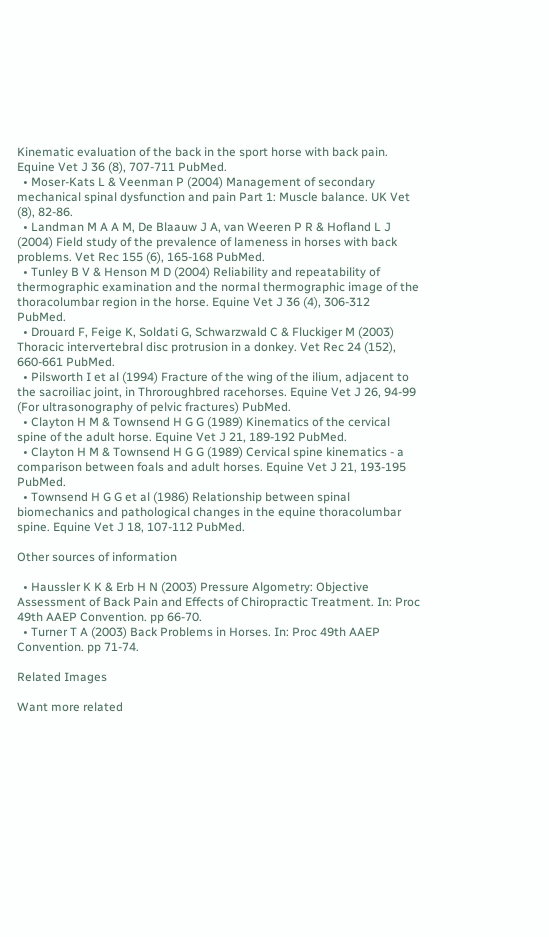Kinematic evaluation of the back in the sport horse with back pain. Equine Vet J 36 (8), 707-711 PubMed.
  • Moser-Kats L & Veenman P (2004) Management of secondary mechanical spinal dysfunction and pain Part 1: Muscle balance. UK Vet (8), 82-86.
  • Landman M A A M, De Blaauw J A, van Weeren P R & Hofland L J (2004) Field study of the prevalence of lameness in horses with back problems. Vet Rec 155 (6), 165-168 PubMed.
  • Tunley B V & Henson M D (2004) Reliability and repeatability of thermographic examination and the normal thermographic image of the thoracolumbar region in the horse. Equine Vet J 36 (4), 306-312 PubMed.
  • Drouard F, Feige K, Soldati G, Schwarzwald C & Fluckiger M (2003) Thoracic intervertebral disc protrusion in a donkey. Vet Rec 24 (152), 660-661 PubMed.
  • Pilsworth I et al (1994) Fracture of the wing of the ilium, adjacent to the sacroiliac joint, in Throroughbred racehorses. Equine Vet J 26, 94-99 (For ultrasonography of pelvic fractures) PubMed.
  • Clayton H M & Townsend H G G (1989) Kinematics of the cervical spine of the adult horse. Equine Vet J 21, 189-192 PubMed.
  • Clayton H M & Townsend H G G (1989) Cervical spine kinematics - a comparison between foals and adult horses. Equine Vet J 21, 193-195 PubMed.
  • Townsend H G G et al (1986) Relationship between spinal biomechanics and pathological changes in the equine thoracolumbar spine. Equine Vet J 18, 107-112 PubMed.

Other sources of information

  • Haussler K K & Erb H N (2003) Pressure Algometry: Objective Assessment of Back Pain and Effects of Chiropractic Treatment. In: Proc 49th AAEP Convention. pp 66-70.
  • Turner T A (2003) Back Problems in Horses. In: Proc 49th AAEP Convention. pp 71-74.

Related Images

Want more related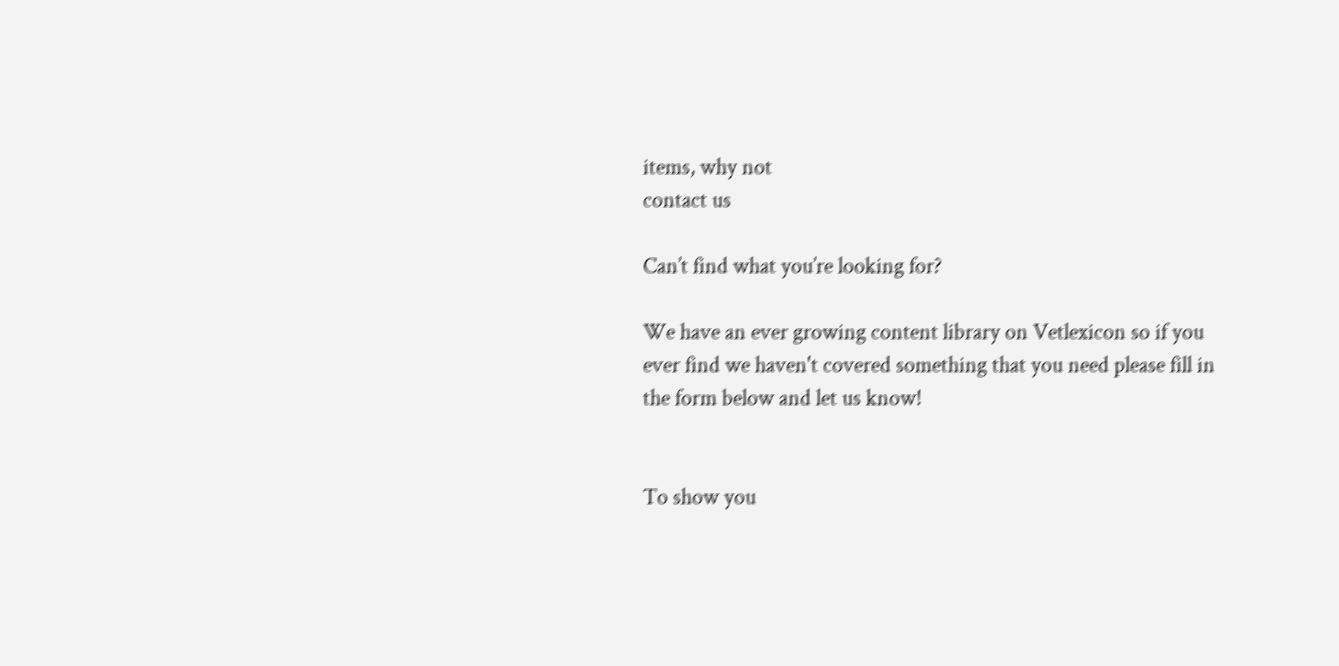items, why not
contact us

Can’t find what you’re looking for?

We have an ever growing content library on Vetlexicon so if you ever find we haven't covered something that you need please fill in the form below and let us know!


To show you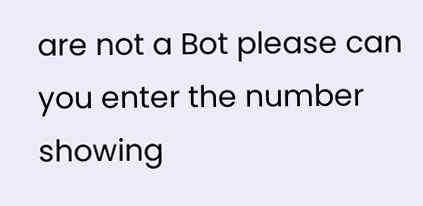are not a Bot please can you enter the number showing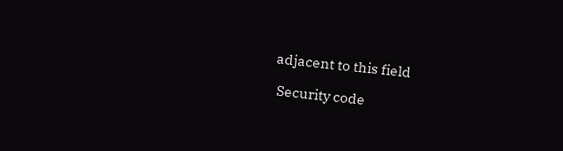adjacent to this field

 Security code